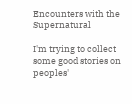Encounters with the Supernatural

I'm trying to collect some good stories on peoples'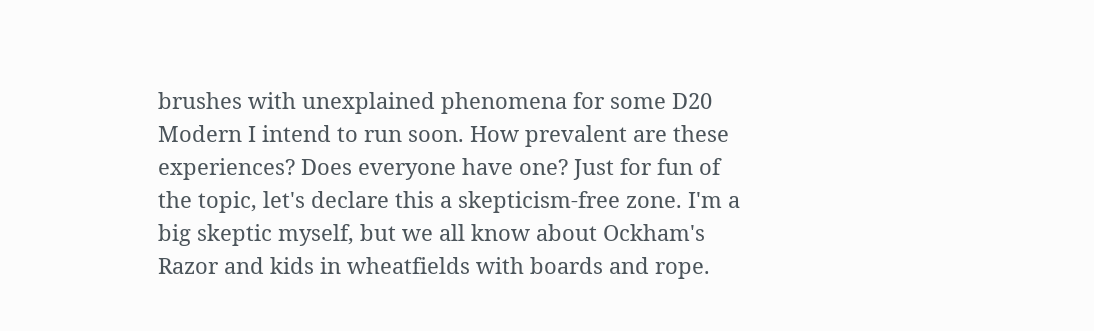brushes with unexplained phenomena for some D20 Modern I intend to run soon. How prevalent are these experiences? Does everyone have one? Just for fun of the topic, let's declare this a skepticism-free zone. I'm a big skeptic myself, but we all know about Ockham's Razor and kids in wheatfields with boards and rope.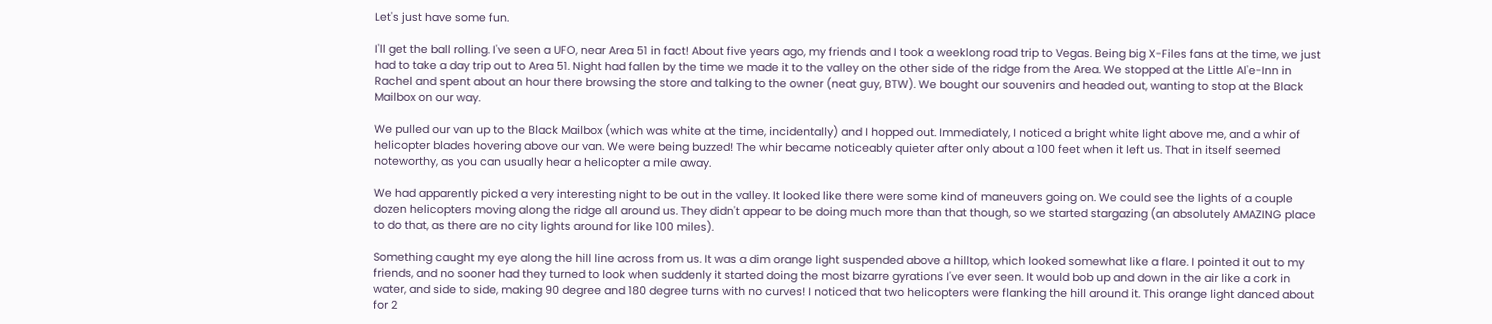Let's just have some fun.

I'll get the ball rolling. I've seen a UFO, near Area 51 in fact! About five years ago, my friends and I took a weeklong road trip to Vegas. Being big X-Files fans at the time, we just had to take a day trip out to Area 51. Night had fallen by the time we made it to the valley on the other side of the ridge from the Area. We stopped at the Little Al'e-Inn in Rachel and spent about an hour there browsing the store and talking to the owner (neat guy, BTW). We bought our souvenirs and headed out, wanting to stop at the Black Mailbox on our way.

We pulled our van up to the Black Mailbox (which was white at the time, incidentally) and I hopped out. Immediately, I noticed a bright white light above me, and a whir of helicopter blades hovering above our van. We were being buzzed! The whir became noticeably quieter after only about a 100 feet when it left us. That in itself seemed noteworthy, as you can usually hear a helicopter a mile away.

We had apparently picked a very interesting night to be out in the valley. It looked like there were some kind of maneuvers going on. We could see the lights of a couple dozen helicopters moving along the ridge all around us. They didn't appear to be doing much more than that though, so we started stargazing (an absolutely AMAZING place to do that, as there are no city lights around for like 100 miles).

Something caught my eye along the hill line across from us. It was a dim orange light suspended above a hilltop, which looked somewhat like a flare. I pointed it out to my friends, and no sooner had they turned to look when suddenly it started doing the most bizarre gyrations I've ever seen. It would bob up and down in the air like a cork in water, and side to side, making 90 degree and 180 degree turns with no curves! I noticed that two helicopters were flanking the hill around it. This orange light danced about for 2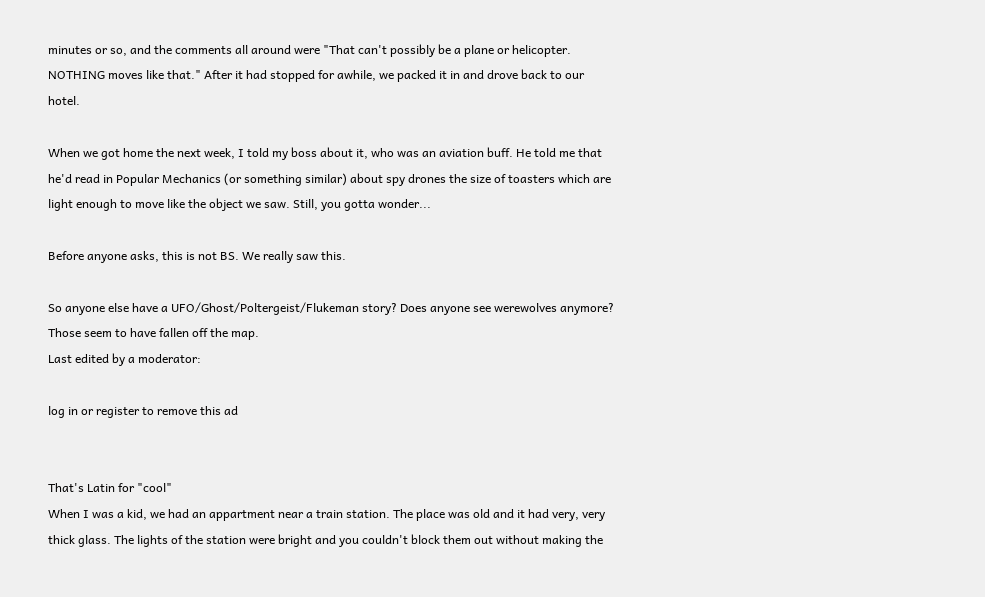minutes or so, and the comments all around were "That can't possibly be a plane or helicopter. NOTHING moves like that." After it had stopped for awhile, we packed it in and drove back to our hotel.

When we got home the next week, I told my boss about it, who was an aviation buff. He told me that he'd read in Popular Mechanics (or something similar) about spy drones the size of toasters which are light enough to move like the object we saw. Still, you gotta wonder...

Before anyone asks, this is not BS. We really saw this.

So anyone else have a UFO/Ghost/Poltergeist/Flukeman story? Does anyone see werewolves anymore? Those seem to have fallen off the map.
Last edited by a moderator:

log in or register to remove this ad


That's Latin for "cool"
When I was a kid, we had an appartment near a train station. The place was old and it had very, very thick glass. The lights of the station were bright and you couldn't block them out without making the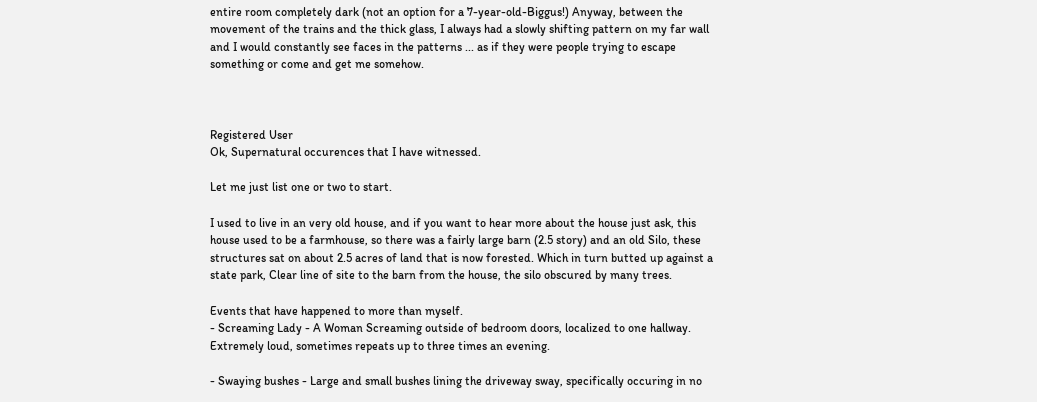entire room completely dark (not an option for a 7-year-old-Biggus!) Anyway, between the movement of the trains and the thick glass, I always had a slowly shifting pattern on my far wall and I would constantly see faces in the patterns ... as if they were people trying to escape something or come and get me somehow.



Registered User
Ok, Supernatural occurences that I have witnessed.

Let me just list one or two to start.

I used to live in an very old house, and if you want to hear more about the house just ask, this house used to be a farmhouse, so there was a fairly large barn (2.5 story) and an old Silo, these structures sat on about 2.5 acres of land that is now forested. Which in turn butted up against a state park, Clear line of site to the barn from the house, the silo obscured by many trees.

Events that have happened to more than myself.
- Screaming Lady - A Woman Screaming outside of bedroom doors, localized to one hallway. Extremely loud, sometimes repeats up to three times an evening.

- Swaying bushes - Large and small bushes lining the driveway sway, specifically occuring in no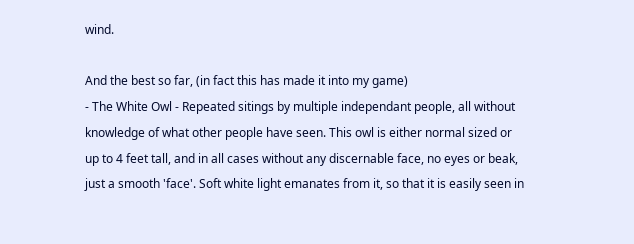wind.

And the best so far, (in fact this has made it into my game)
- The White Owl - Repeated sitings by multiple independant people, all without knowledge of what other people have seen. This owl is either normal sized or up to 4 feet tall, and in all cases without any discernable face, no eyes or beak, just a smooth 'face'. Soft white light emanates from it, so that it is easily seen in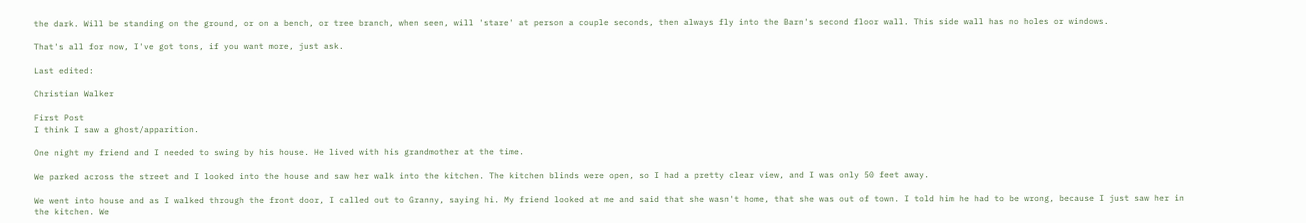the dark. Will be standing on the ground, or on a bench, or tree branch, when seen, will 'stare' at person a couple seconds, then always fly into the Barn's second floor wall. This side wall has no holes or windows.

That's all for now, I've got tons, if you want more, just ask.

Last edited:

Christian Walker

First Post
I think I saw a ghost/apparition.

One night my friend and I needed to swing by his house. He lived with his grandmother at the time.

We parked across the street and I looked into the house and saw her walk into the kitchen. The kitchen blinds were open, so I had a pretty clear view, and I was only 50 feet away.

We went into house and as I walked through the front door, I called out to Granny, saying hi. My friend looked at me and said that she wasn't home, that she was out of town. I told him he had to be wrong, because I just saw her in the kitchen. We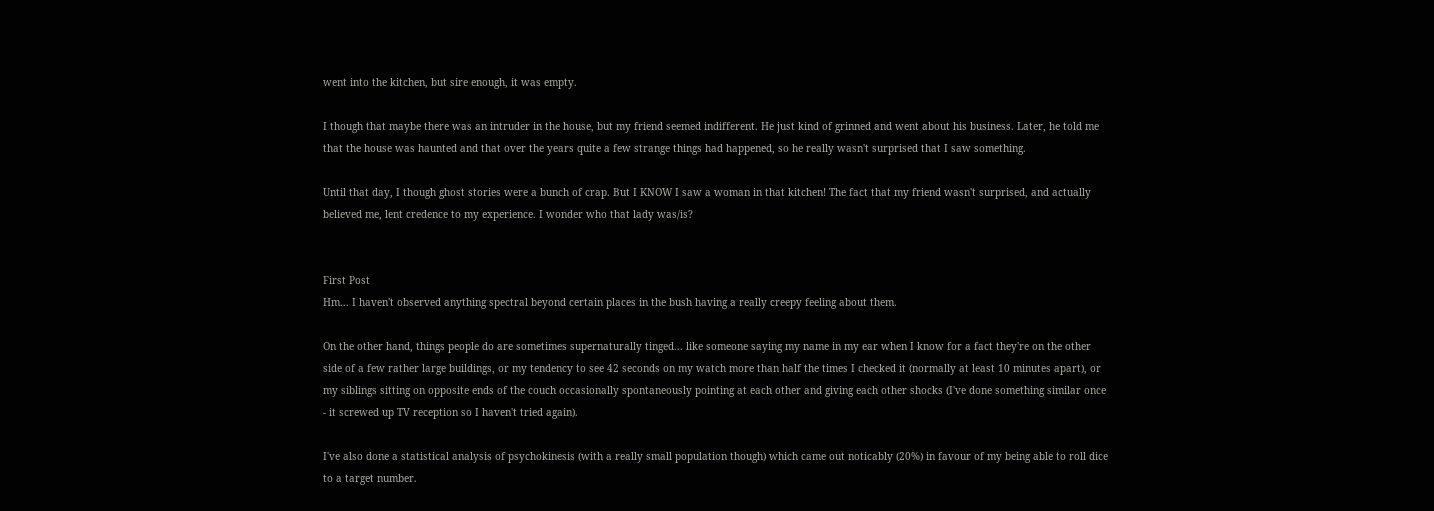went into the kitchen, but sire enough, it was empty.

I though that maybe there was an intruder in the house, but my friend seemed indifferent. He just kind of grinned and went about his business. Later, he told me that the house was haunted and that over the years quite a few strange things had happened, so he really wasn't surprised that I saw something.

Until that day, I though ghost stories were a bunch of crap. But I KNOW I saw a woman in that kitchen! The fact that my friend wasn't surprised, and actually believed me, lent credence to my experience. I wonder who that lady was/is?


First Post
Hm... I haven't observed anything spectral beyond certain places in the bush having a really creepy feeling about them.

On the other hand, things people do are sometimes supernaturally tinged... like someone saying my name in my ear when I know for a fact they're on the other side of a few rather large buildings, or my tendency to see 42 seconds on my watch more than half the times I checked it (normally at least 10 minutes apart), or my siblings sitting on opposite ends of the couch occasionally spontaneously pointing at each other and giving each other shocks (I've done something similar once - it screwed up TV reception so I haven't tried again).

I've also done a statistical analysis of psychokinesis (with a really small population though) which came out noticably (20%) in favour of my being able to roll dice to a target number.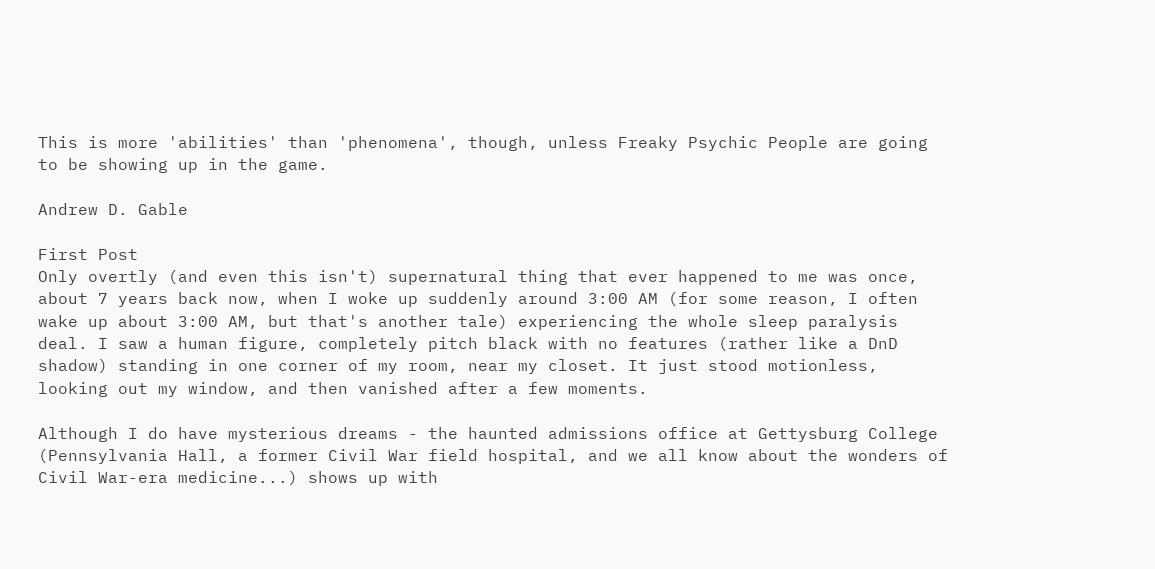This is more 'abilities' than 'phenomena', though, unless Freaky Psychic People are going to be showing up in the game.

Andrew D. Gable

First Post
Only overtly (and even this isn't) supernatural thing that ever happened to me was once, about 7 years back now, when I woke up suddenly around 3:00 AM (for some reason, I often wake up about 3:00 AM, but that's another tale) experiencing the whole sleep paralysis deal. I saw a human figure, completely pitch black with no features (rather like a DnD shadow) standing in one corner of my room, near my closet. It just stood motionless, looking out my window, and then vanished after a few moments.

Although I do have mysterious dreams - the haunted admissions office at Gettysburg College (Pennsylvania Hall, a former Civil War field hospital, and we all know about the wonders of Civil War-era medicine...) shows up with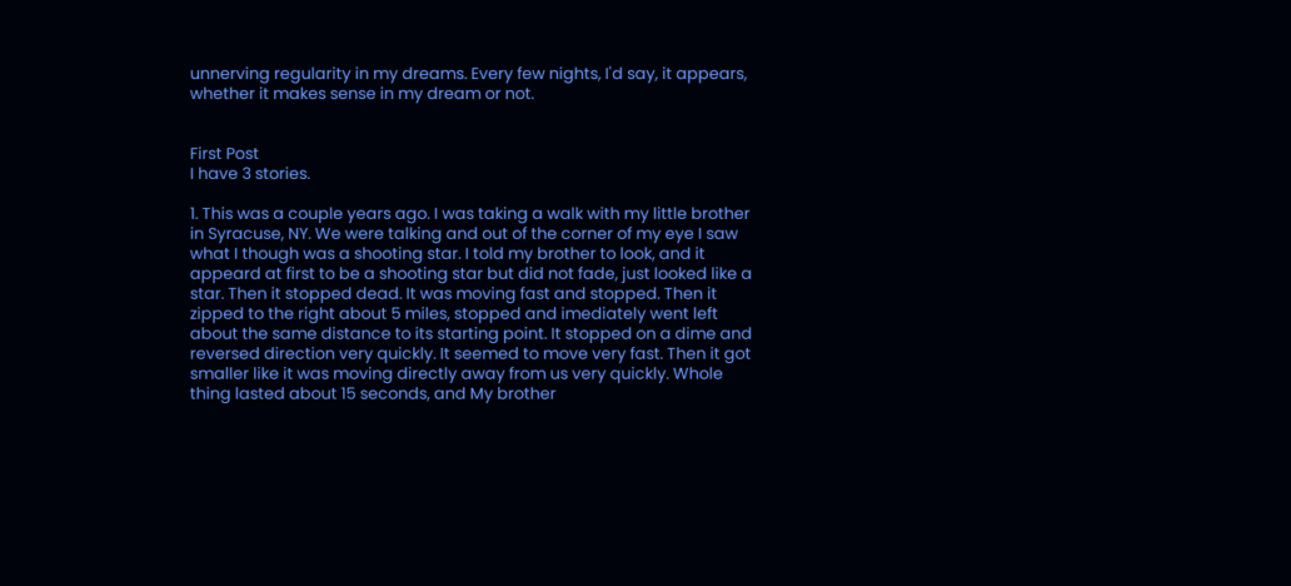unnerving regularity in my dreams. Every few nights, I'd say, it appears, whether it makes sense in my dream or not.


First Post
I have 3 stories.

1. This was a couple years ago. I was taking a walk with my little brother in Syracuse, NY. We were talking and out of the corner of my eye I saw what I though was a shooting star. I told my brother to look, and it appeard at first to be a shooting star but did not fade, just looked like a star. Then it stopped dead. It was moving fast and stopped. Then it zipped to the right about 5 miles, stopped and imediately went left about the same distance to its starting point. It stopped on a dime and reversed direction very quickly. It seemed to move very fast. Then it got smaller like it was moving directly away from us very quickly. Whole thing lasted about 15 seconds, and My brother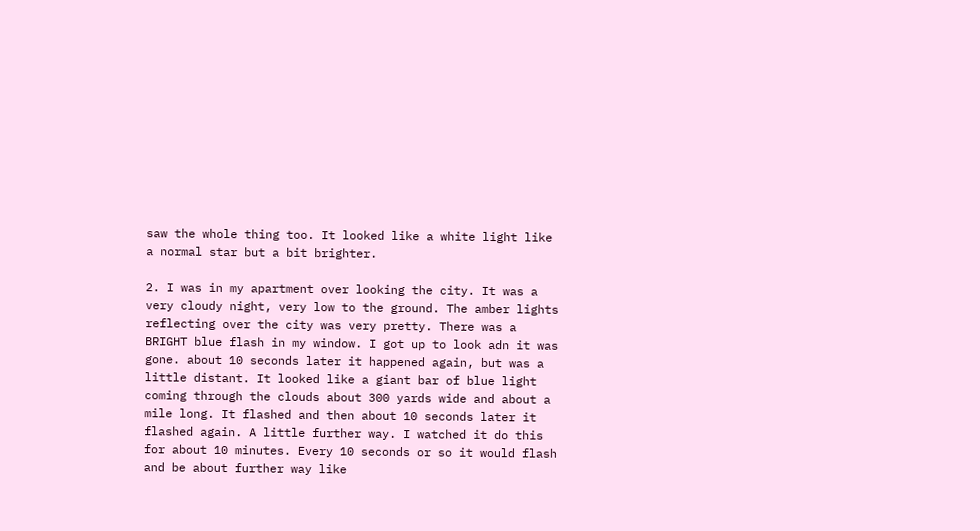saw the whole thing too. It looked like a white light like a normal star but a bit brighter.

2. I was in my apartment over looking the city. It was a very cloudy night, very low to the ground. The amber lights reflecting over the city was very pretty. There was a BRIGHT blue flash in my window. I got up to look adn it was gone. about 10 seconds later it happened again, but was a little distant. It looked like a giant bar of blue light coming through the clouds about 300 yards wide and about a mile long. It flashed and then about 10 seconds later it flashed again. A little further way. I watched it do this for about 10 minutes. Every 10 seconds or so it would flash and be about further way like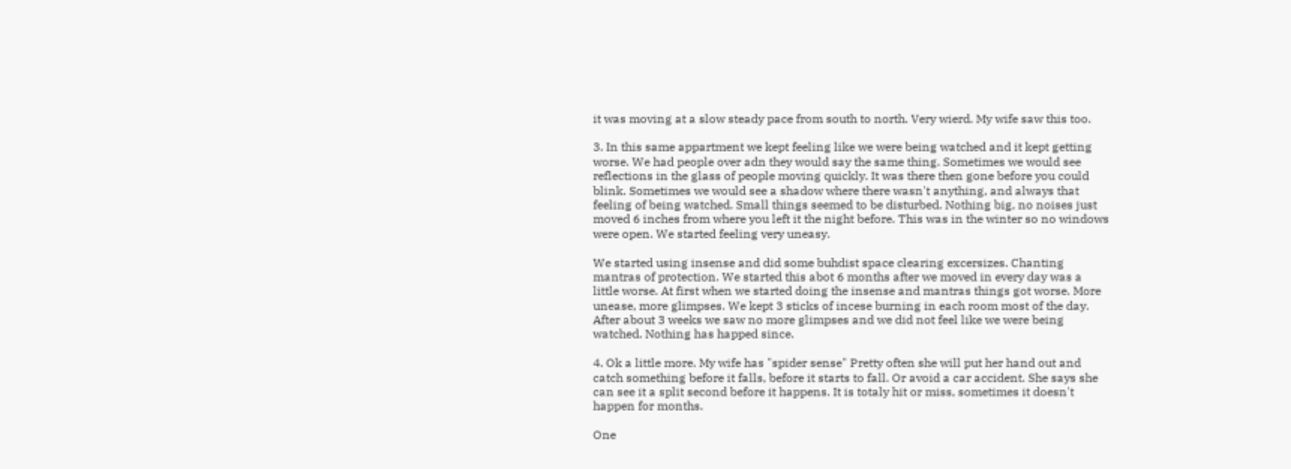it was moving at a slow steady pace from south to north. Very wierd. My wife saw this too.

3. In this same appartment we kept feeling like we were being watched and it kept getting worse. We had people over adn they would say the same thing. Sometimes we would see reflections in the glass of people moving quickly. It was there then gone before you could blink. Sometimes we would see a shadow where there wasn't anything, and always that feeling of being watched. Small things seemed to be disturbed. Nothing big, no noises just moved 6 inches from where you left it the night before. This was in the winter so no windows were open. We started feeling very uneasy.

We started using insense and did some buhdist space clearing excersizes. Chanting mantras of protection. We started this abot 6 months after we moved in every day was a little worse. At first when we started doing the insense and mantras things got worse. More unease, more glimpses. We kept 3 sticks of incese burning in each room most of the day. After about 3 weeks we saw no more glimpses and we did not feel like we were being watched. Nothing has happed since.

4. Ok a little more. My wife has "spider sense" Pretty often she will put her hand out and catch something before it falls, before it starts to fall. Or avoid a car accident. She says she can see it a split second before it happens. It is totaly hit or miss, sometimes it doesn't happen for months.

One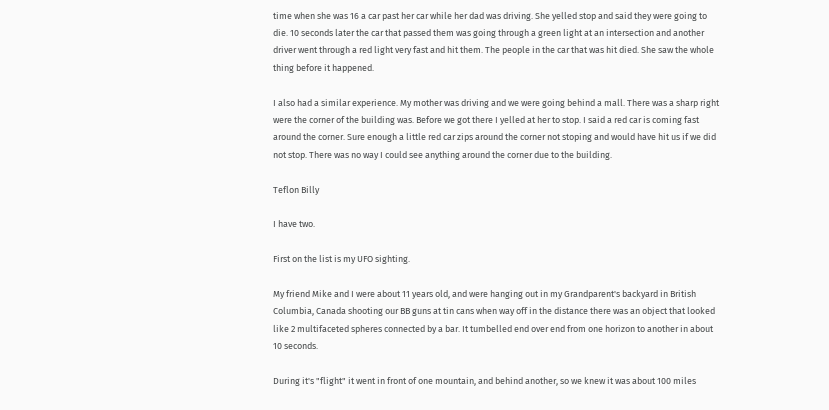time when she was 16 a car past her car while her dad was driving. She yelled stop and said they were going to die. 10 seconds later the car that passed them was going through a green light at an intersection and another driver went through a red light very fast and hit them. The people in the car that was hit died. She saw the whole thing before it happened.

I also had a similar experience. My mother was driving and we were going behind a mall. There was a sharp right were the corner of the building was. Before we got there I yelled at her to stop. I said a red car is coming fast around the corner. Sure enough a little red car zips around the corner not stoping and would have hit us if we did not stop. There was no way I could see anything around the corner due to the building.

Teflon Billy

I have two.

First on the list is my UFO sighting.

My friend Mike and I were about 11 years old, and were hanging out in my Grandparent's backyard in British Columbia, Canada shooting our BB guns at tin cans when way off in the distance there was an object that looked like 2 multifaceted spheres connected by a bar. It tumbelled end over end from one horizon to another in about 10 seconds.

During it's "flight" it went in front of one mountain, and behind another, so we knew it was about 100 miles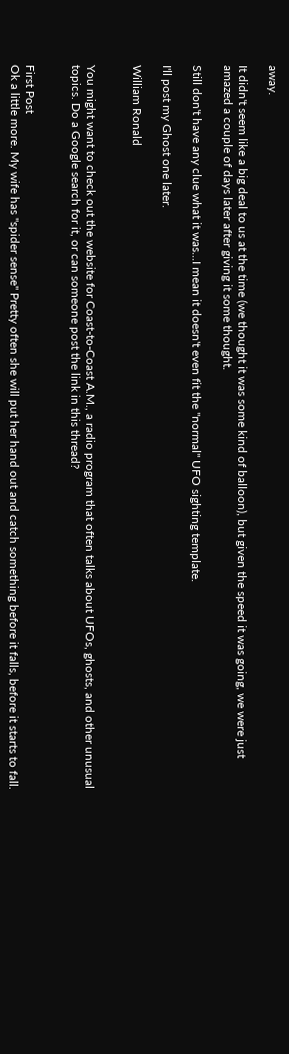away.

It didn't seem like a big deal to us at the time (we thought it was some kind of balloon), but given the speed it was going, we were just amazed a couple of days later after giving it some thought.

Still don't have any clue what it was...I mean it doesn't even fit the "normal" UFO sighting template.

I'll post my Ghost one later.

William Ronald


You might want to check out the website for Coast-to-Coast A.M., a radio program that often talks about UFOs, ghosts, and other unusual topics. Do a Google search for it, or can someone post the link in this thread?


First Post
Ok a little more. My wife has "spider sense" Pretty often she will put her hand out and catch something before it falls, before it starts to fall.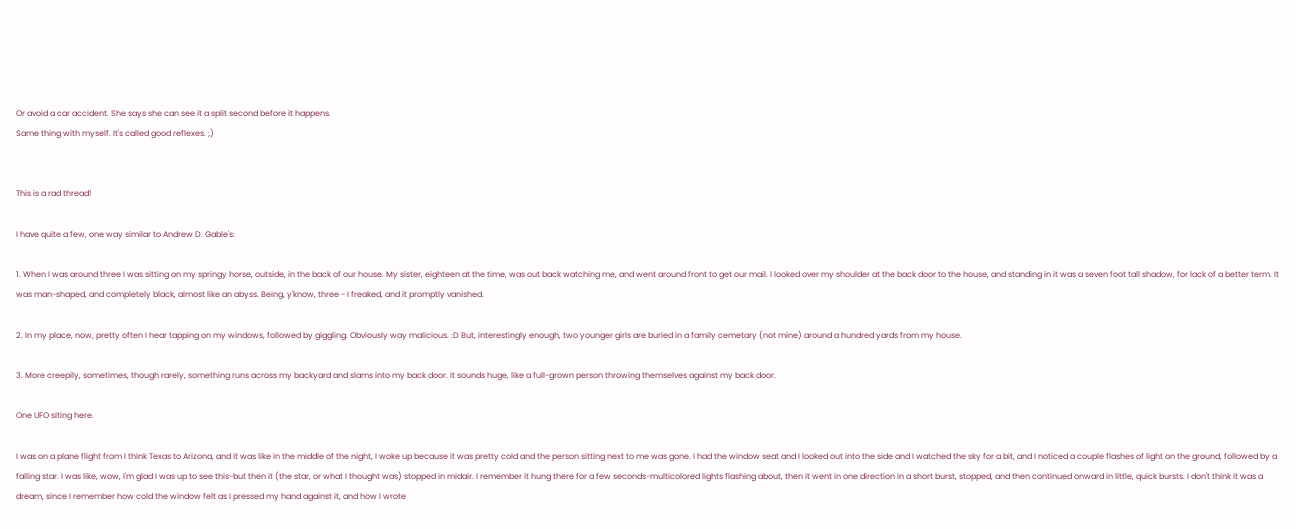Or avoid a car accident. She says she can see it a split second before it happens.
Same thing with myself. It's called good reflexes. ;)


This is a rad thread!

I have quite a few, one way similar to Andrew D. Gable's:

1. When I was around three I was sitting on my springy horse, outside, in the back of our house. My sister, eighteen at the time, was out back watching me, and went around front to get our mail. I looked over my shoulder at the back door to the house, and standing in it was a seven foot tall shadow, for lack of a better term. It was man-shaped, and completely black, almost like an abyss. Being, y'know, three - I freaked, and it promptly vanished.

2. In my place, now, pretty often I hear tapping on my windows, followed by giggling. Obviously way malicious. :D But, interestingly enough, two younger girls are buried in a family cemetary (not mine) around a hundred yards from my house.

3. More creepily, sometimes, though rarely, something runs across my backyard and slams into my back door. It sounds huge, like a full-grown person throwing themselves against my back door.

One UFO siting here.

I was on a plane flight from I think Texas to Arizona, and it was like in the middle of the night, I woke up because it was pretty cold and the person sitting next to me was gone. I had the window seat and I looked out into the side and I watched the sky for a bit, and I noticed a couple flashes of light on the ground, followed by a falling star. I was like, wow, I'm glad I was up to see this-but then it (the star, or what I thought was) stopped in midair. I remember it hung there for a few seconds-multicolored lights flashing about, then it went in one direction in a short burst, stopped, and then continued onward in little, quick bursts. I don't think it was a dream, since I remember how cold the window felt as I pressed my hand against it, and how I wrote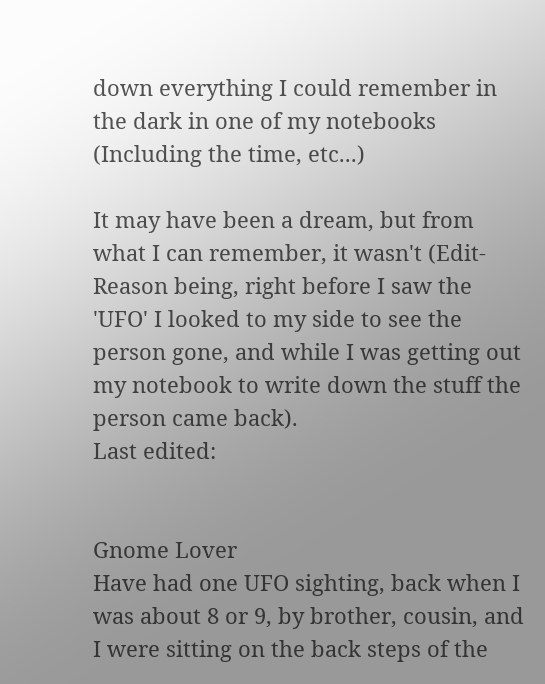down everything I could remember in the dark in one of my notebooks (Including the time, etc...)

It may have been a dream, but from what I can remember, it wasn't (Edit-Reason being, right before I saw the 'UFO' I looked to my side to see the person gone, and while I was getting out my notebook to write down the stuff the person came back).
Last edited:


Gnome Lover
Have had one UFO sighting, back when I was about 8 or 9, by brother, cousin, and I were sitting on the back steps of the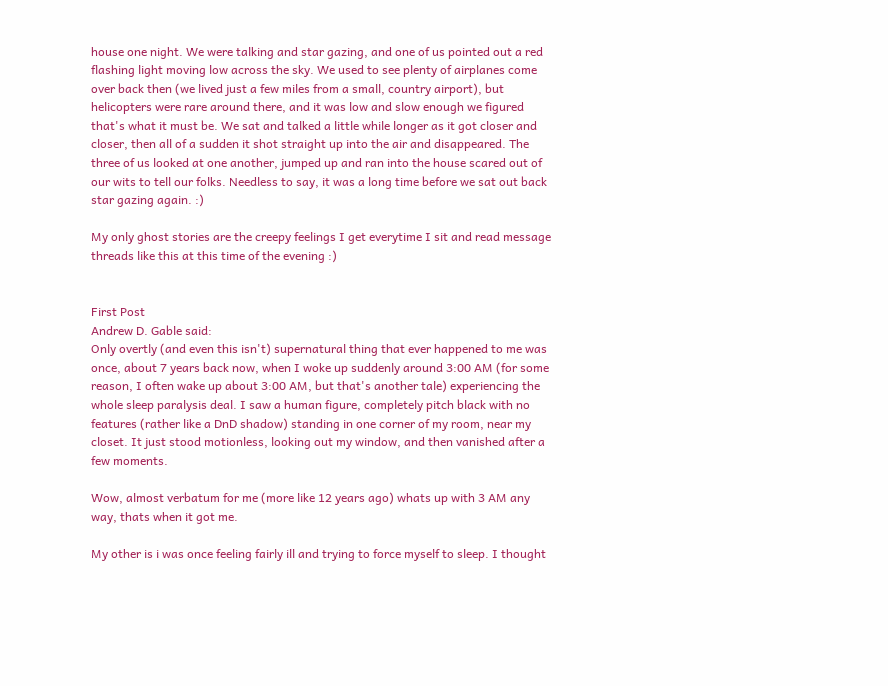house one night. We were talking and star gazing, and one of us pointed out a red flashing light moving low across the sky. We used to see plenty of airplanes come over back then (we lived just a few miles from a small, country airport), but helicopters were rare around there, and it was low and slow enough we figured that's what it must be. We sat and talked a little while longer as it got closer and closer, then all of a sudden it shot straight up into the air and disappeared. The three of us looked at one another, jumped up and ran into the house scared out of our wits to tell our folks. Needless to say, it was a long time before we sat out back star gazing again. :)

My only ghost stories are the creepy feelings I get everytime I sit and read message threads like this at this time of the evening :)


First Post
Andrew D. Gable said:
Only overtly (and even this isn't) supernatural thing that ever happened to me was once, about 7 years back now, when I woke up suddenly around 3:00 AM (for some reason, I often wake up about 3:00 AM, but that's another tale) experiencing the whole sleep paralysis deal. I saw a human figure, completely pitch black with no features (rather like a DnD shadow) standing in one corner of my room, near my closet. It just stood motionless, looking out my window, and then vanished after a few moments.

Wow, almost verbatum for me (more like 12 years ago) whats up with 3 AM any way, thats when it got me.

My other is i was once feeling fairly ill and trying to force myself to sleep. I thought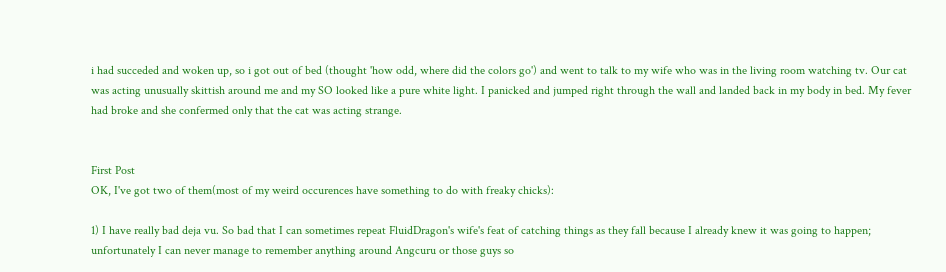i had succeded and woken up, so i got out of bed (thought 'how odd, where did the colors go') and went to talk to my wife who was in the living room watching tv. Our cat was acting unusually skittish around me and my SO looked like a pure white light. I panicked and jumped right through the wall and landed back in my body in bed. My fever had broke and she confermed only that the cat was acting strange.


First Post
OK, I've got two of them(most of my weird occurences have something to do with freaky chicks):

1) I have really bad deja vu. So bad that I can sometimes repeat FluidDragon's wife's feat of catching things as they fall because I already knew it was going to happen; unfortunately I can never manage to remember anything around Angcuru or those guys so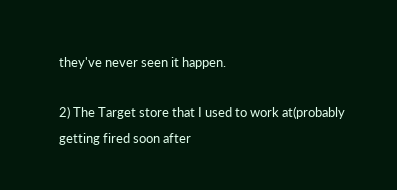they've never seen it happen.

2) The Target store that I used to work at(probably getting fired soon after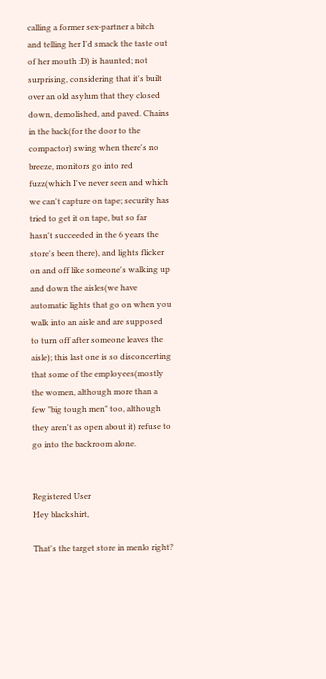calling a former sex-partner a bitch and telling her I'd smack the taste out of her mouth :D) is haunted; not surprising, considering that it's built over an old asylum that they closed down, demolished, and paved. Chains in the back(for the door to the compactor) swing when there's no breeze, monitors go into red fuzz(which I've never seen and which we can't capture on tape; security has tried to get it on tape, but so far hasn't succeeded in the 6 years the store's been there), and lights flicker on and off like someone's walking up and down the aisles(we have automatic lights that go on when you walk into an aisle and are supposed to turn off after someone leaves the aisle); this last one is so disconcerting that some of the employees(mostly the women, although more than a few "big tough men" too, although they aren't as open about it) refuse to go into the backroom alone.


Registered User
Hey blackshirt,

That's the target store in menlo right?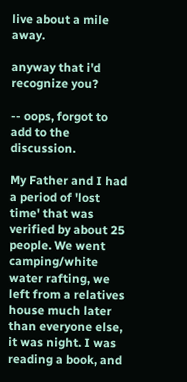live about a mile away.

anyway that i'd recognize you?

-- oops, forgot to add to the discussion.

My Father and I had a period of 'lost time' that was verified by about 25 people. We went camping/white water rafting, we left from a relatives house much later than everyone else, it was night. I was reading a book, and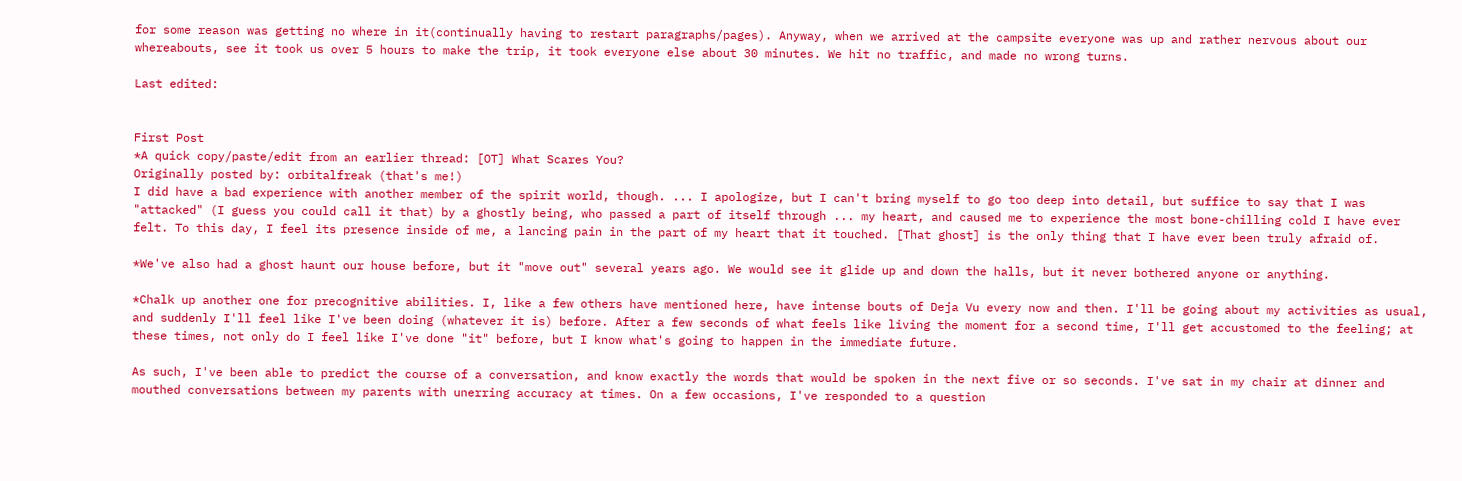for some reason was getting no where in it(continually having to restart paragraphs/pages). Anyway, when we arrived at the campsite everyone was up and rather nervous about our whereabouts, see it took us over 5 hours to make the trip, it took everyone else about 30 minutes. We hit no traffic, and made no wrong turns.

Last edited:


First Post
*A quick copy/paste/edit from an earlier thread: [OT] What Scares You?
Originally posted by: orbitalfreak (that's me!)
I did have a bad experience with another member of the spirit world, though. ... I apologize, but I can't bring myself to go too deep into detail, but suffice to say that I was "attacked" (I guess you could call it that) by a ghostly being, who passed a part of itself through ... my heart, and caused me to experience the most bone-chilling cold I have ever felt. To this day, I feel its presence inside of me, a lancing pain in the part of my heart that it touched. [That ghost] is the only thing that I have ever been truly afraid of.

*We've also had a ghost haunt our house before, but it "move out" several years ago. We would see it glide up and down the halls, but it never bothered anyone or anything.

*Chalk up another one for precognitive abilities. I, like a few others have mentioned here, have intense bouts of Deja Vu every now and then. I'll be going about my activities as usual, and suddenly I'll feel like I've been doing (whatever it is) before. After a few seconds of what feels like living the moment for a second time, I'll get accustomed to the feeling; at these times, not only do I feel like I've done "it" before, but I know what's going to happen in the immediate future.

As such, I've been able to predict the course of a conversation, and know exactly the words that would be spoken in the next five or so seconds. I've sat in my chair at dinner and mouthed conversations between my parents with unerring accuracy at times. On a few occasions, I've responded to a question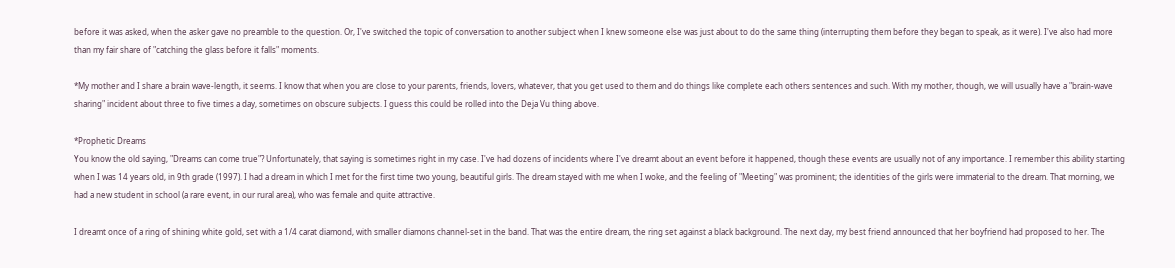before it was asked, when the asker gave no preamble to the question. Or, I've switched the topic of conversation to another subject when I knew someone else was just about to do the same thing (interrupting them before they began to speak, as it were). I've also had more than my fair share of "catching the glass before it falls" moments.

*My mother and I share a brain wave-length, it seems. I know that when you are close to your parents, friends, lovers, whatever, that you get used to them and do things like complete each others sentences and such. With my mother, though, we will usually have a "brain-wave sharing" incident about three to five times a day, sometimes on obscure subjects. I guess this could be rolled into the Deja Vu thing above.

*Prophetic Dreams
You know the old saying, "Dreams can come true"? Unfortunately, that saying is sometimes right in my case. I've had dozens of incidents where I've dreamt about an event before it happened, though these events are usually not of any importance. I remember this ability starting when I was 14 years old, in 9th grade (1997). I had a dream in which I met for the first time two young, beautiful girls. The dream stayed with me when I woke, and the feeling of "Meeting" was prominent; the identities of the girls were immaterial to the dream. That morning, we had a new student in school (a rare event, in our rural area), who was female and quite attractive.

I dreamt once of a ring of shining white gold, set with a 1/4 carat diamond, with smaller diamons channel-set in the band. That was the entire dream, the ring set against a black background. The next day, my best friend announced that her boyfriend had proposed to her. The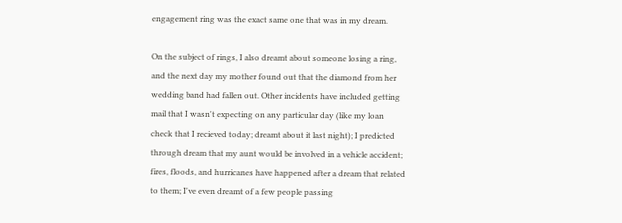engagement ring was the exact same one that was in my dream.

On the subject of rings, I also dreamt about someone losing a ring, and the next day my mother found out that the diamond from her wedding band had fallen out. Other incidents have included getting mail that I wasn't expecting on any particular day (like my loan check that I recieved today; dreamt about it last night); I predicted through dream that my aunt would be involved in a vehicle accident; fires, floods, and hurricanes have happened after a dream that related to them; I've even dreamt of a few people passing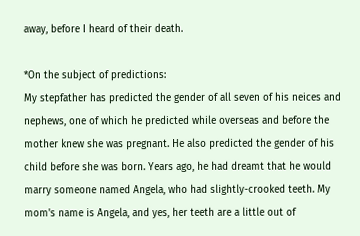away, before I heard of their death.

*On the subject of predictions:
My stepfather has predicted the gender of all seven of his neices and nephews, one of which he predicted while overseas and before the mother knew she was pregnant. He also predicted the gender of his child before she was born. Years ago, he had dreamt that he would marry someone named Angela, who had slightly-crooked teeth. My mom's name is Angela, and yes, her teeth are a little out of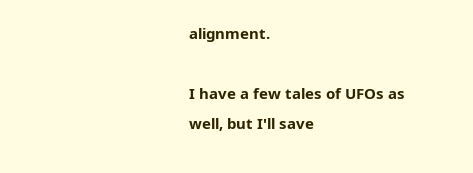alignment.

I have a few tales of UFOs as well, but I'll save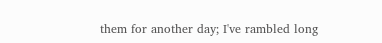them for another day; I've rambled long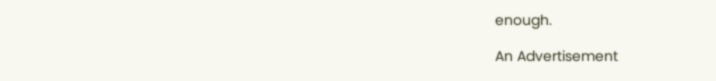enough.

An Advertisement